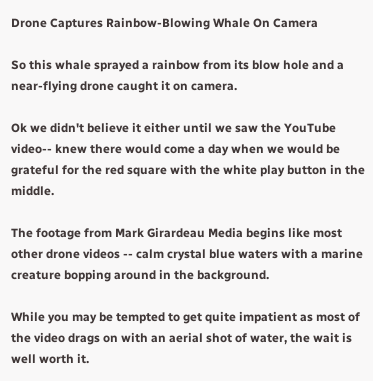Drone Captures Rainbow-Blowing Whale On Camera

So this whale sprayed a rainbow from its blow hole and a near-flying drone caught it on camera.

Ok we didn't believe it either until we saw the YouTube video-- knew there would come a day when we would be grateful for the red square with the white play button in the middle.

The footage from Mark Girardeau Media begins like most other drone videos -- calm crystal blue waters with a marine creature bopping around in the background.

While you may be tempted to get quite impatient as most of the video drags on with an aerial shot of water, the wait is well worth it.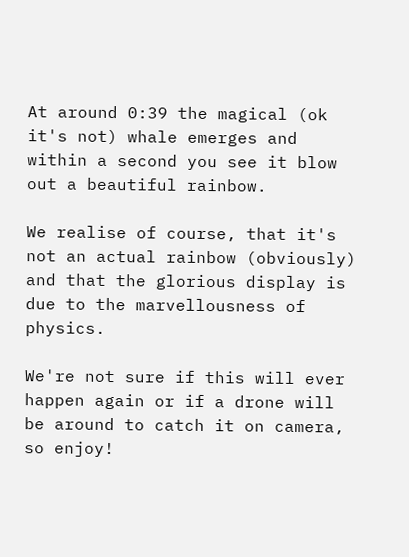At around 0:39 the magical (ok it's not) whale emerges and within a second you see it blow out a beautiful rainbow.

We realise of course, that it's not an actual rainbow (obviously) and that the glorious display is due to the marvellousness of physics.

We're not sure if this will ever happen again or if a drone will be around to catch it on camera, so enjoy!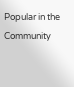Popular in the Community